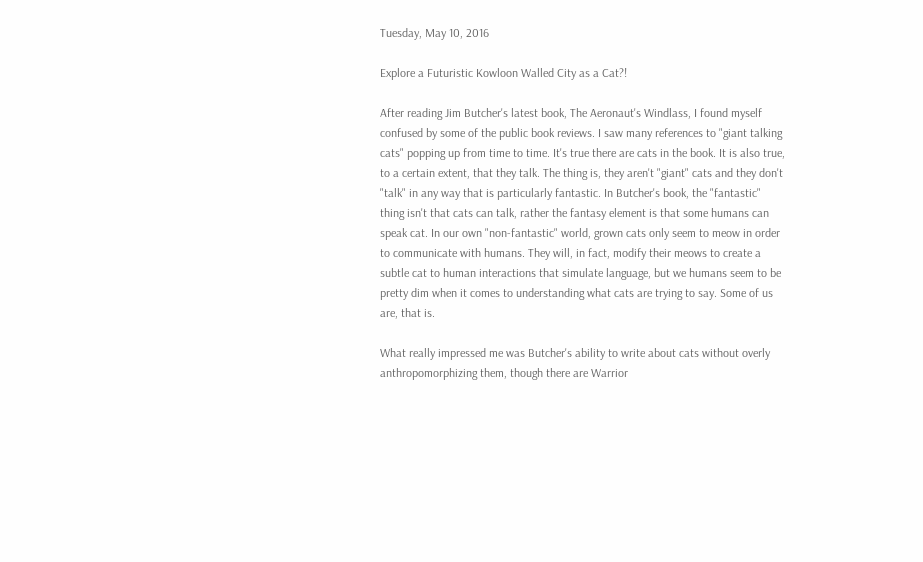Tuesday, May 10, 2016

Explore a Futuristic Kowloon Walled City as a Cat?!

After reading Jim Butcher's latest book, The Aeronaut's Windlass, I found myself confused by some of the public book reviews. I saw many references to "giant talking cats" popping up from time to time. It's true there are cats in the book. It is also true, to a certain extent, that they talk. The thing is, they aren't "giant" cats and they don't "talk" in any way that is particularly fantastic. In Butcher's book, the "fantastic" thing isn't that cats can talk, rather the fantasy element is that some humans can speak cat. In our own "non-fantastic" world, grown cats only seem to meow in order to communicate with humans. They will, in fact, modify their meows to create a subtle cat to human interactions that simulate language, but we humans seem to be pretty dim when it comes to understanding what cats are trying to say. Some of us are, that is.

What really impressed me was Butcher's ability to write about cats without overly anthropomorphizing them, though there are Warrior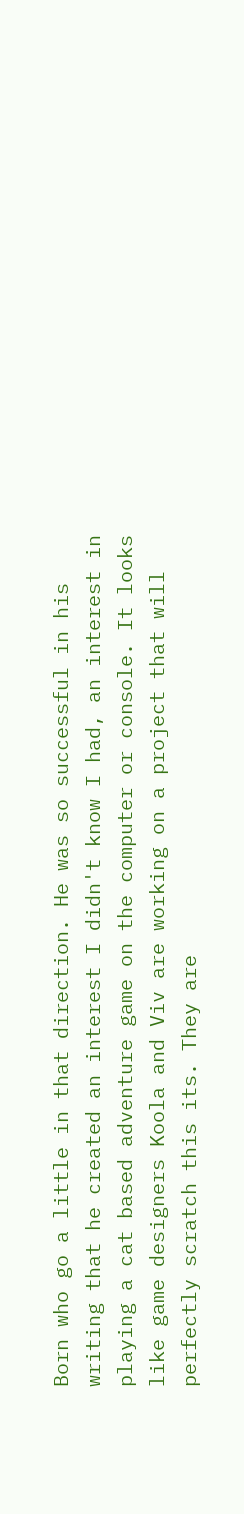Born who go a little in that direction. He was so successful in his writing that he created an interest I didn't know I had, an interest in playing a cat based adventure game on the computer or console. It looks like game designers Koola and Viv are working on a project that will perfectly scratch this its. They are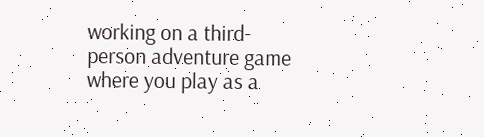working on a third-person adventure game where you play as a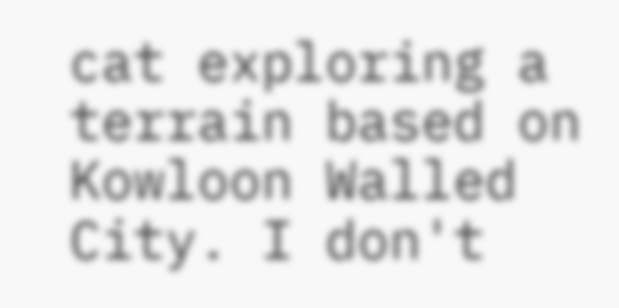cat exploring a terrain based on Kowloon Walled City. I don't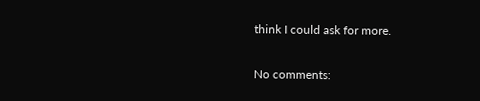think I could ask for more.

No comments: